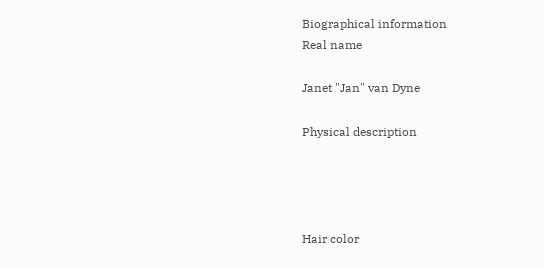Biographical information
Real name

Janet "Jan" van Dyne

Physical description




Hair color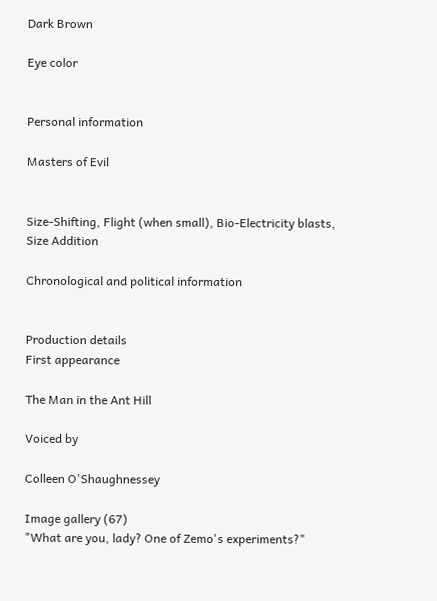Dark Brown

Eye color


Personal information

Masters of Evil


Size-Shifting, Flight (when small), Bio-Electricity blasts, Size Addition

Chronological and political information


Production details
First appearance

The Man in the Ant Hill

Voiced by

Colleen O'Shaughnessey

Image gallery (67)
"What are you, lady? One of Zemo's experiments?"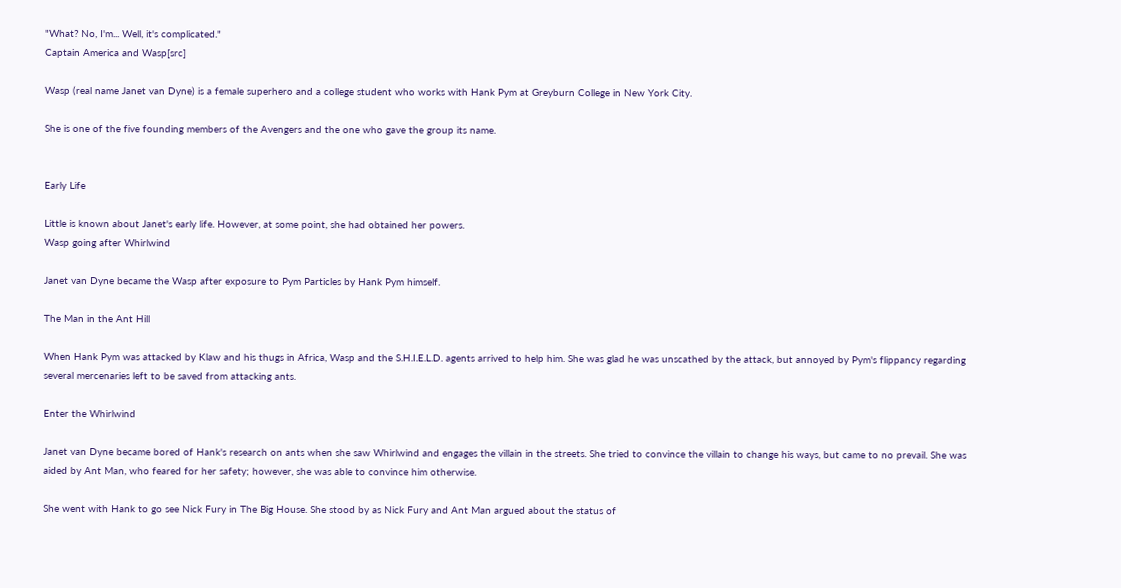"What? No, I'm... Well, it's complicated."
Captain America and Wasp[src]

Wasp (real name Janet van Dyne) is a female superhero and a college student who works with Hank Pym at Greyburn College in New York City.

She is one of the five founding members of the Avengers and the one who gave the group its name.


Early Life

Little is known about Janet's early life. However, at some point, she had obtained her powers.
Wasp going after Whirlwind

Janet van Dyne became the Wasp after exposure to Pym Particles by Hank Pym himself.

The Man in the Ant Hill

When Hank Pym was attacked by Klaw and his thugs in Africa, Wasp and the S.H.I.E.L.D. agents arrived to help him. She was glad he was unscathed by the attack, but annoyed by Pym's flippancy regarding several mercenaries left to be saved from attacking ants.

Enter the Whirlwind

Janet van Dyne became bored of Hank's research on ants when she saw Whirlwind and engages the villain in the streets. She tried to convince the villain to change his ways, but came to no prevail. She was aided by Ant Man, who feared for her safety; however, she was able to convince him otherwise.

She went with Hank to go see Nick Fury in The Big House. She stood by as Nick Fury and Ant Man argued about the status of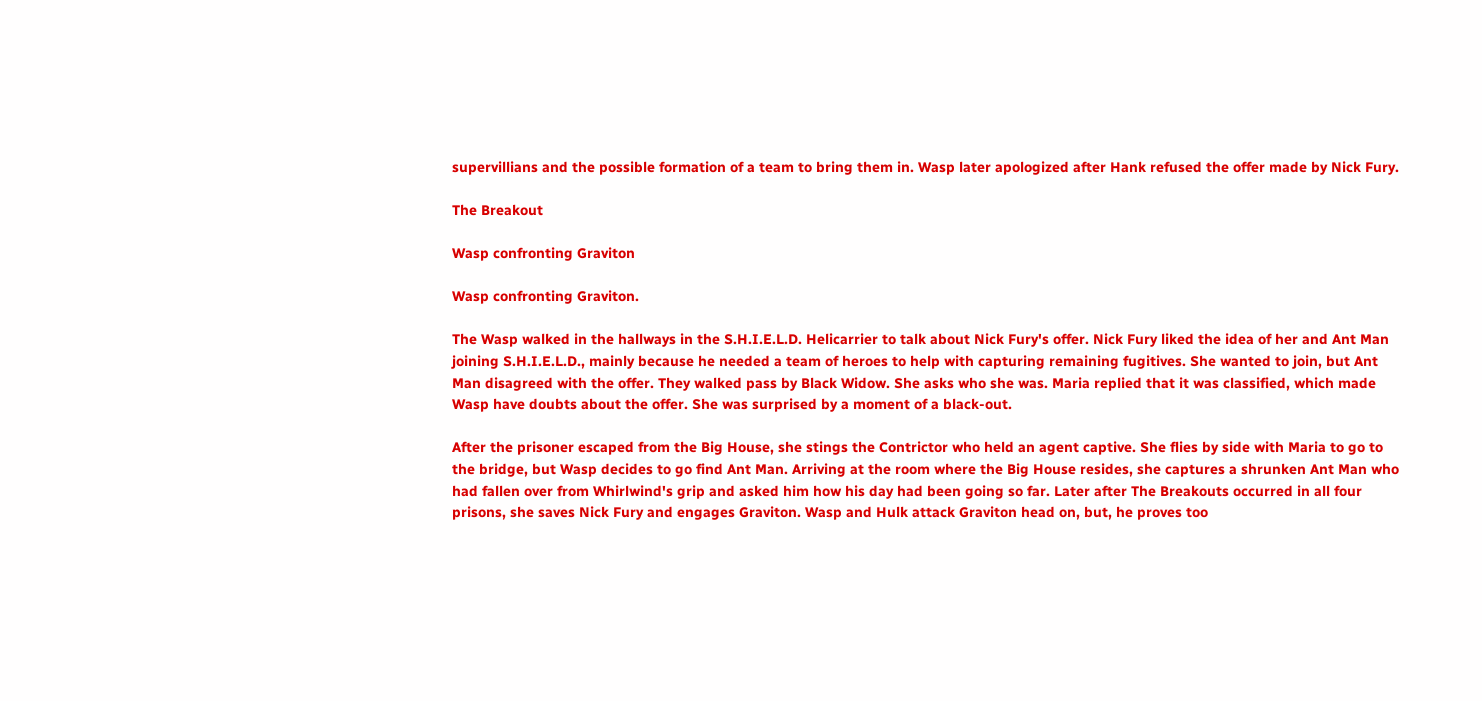supervillians and the possible formation of a team to bring them in. Wasp later apologized after Hank refused the offer made by Nick Fury.

The Breakout

Wasp confronting Graviton

Wasp confronting Graviton.

The Wasp walked in the hallways in the S.H.I.E.L.D. Helicarrier to talk about Nick Fury's offer. Nick Fury liked the idea of her and Ant Man joining S.H.I.E.L.D., mainly because he needed a team of heroes to help with capturing remaining fugitives. She wanted to join, but Ant Man disagreed with the offer. They walked pass by Black Widow. She asks who she was. Maria replied that it was classified, which made Wasp have doubts about the offer. She was surprised by a moment of a black-out.

After the prisoner escaped from the Big House, she stings the Contrictor who held an agent captive. She flies by side with Maria to go to the bridge, but Wasp decides to go find Ant Man. Arriving at the room where the Big House resides, she captures a shrunken Ant Man who had fallen over from Whirlwind's grip and asked him how his day had been going so far. Later after The Breakouts occurred in all four prisons, she saves Nick Fury and engages Graviton. Wasp and Hulk attack Graviton head on, but, he proves too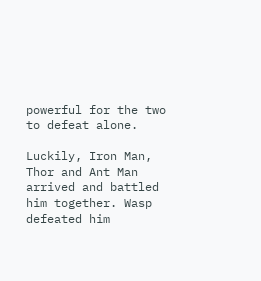powerful for the two to defeat alone.

Luckily, Iron Man, Thor and Ant Man arrived and battled him together. Wasp defeated him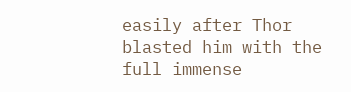easily after Thor blasted him with the full immense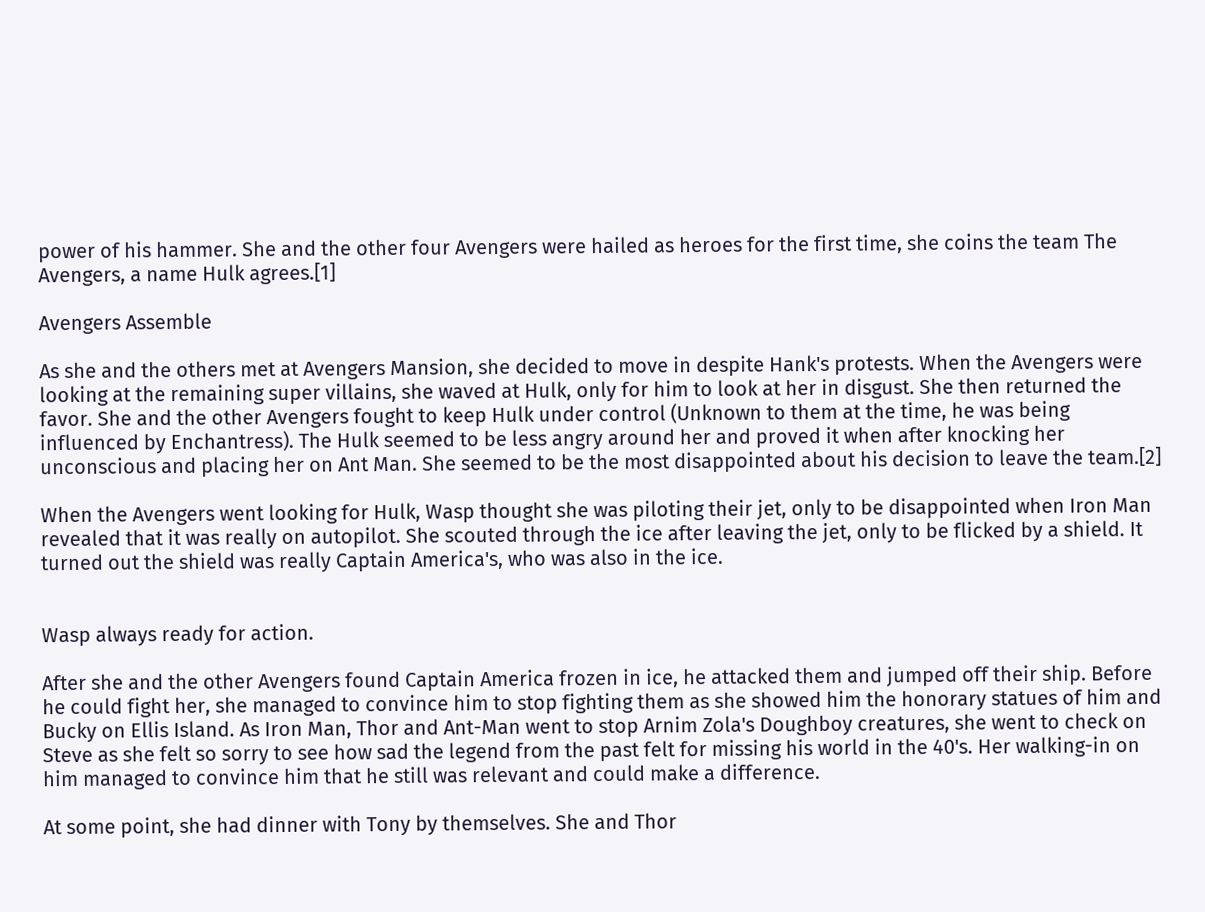power of his hammer. She and the other four Avengers were hailed as heroes for the first time, she coins the team The Avengers, a name Hulk agrees.[1]

Avengers Assemble

As she and the others met at Avengers Mansion, she decided to move in despite Hank's protests. When the Avengers were looking at the remaining super villains, she waved at Hulk, only for him to look at her in disgust. She then returned the favor. She and the other Avengers fought to keep Hulk under control (Unknown to them at the time, he was being influenced by Enchantress). The Hulk seemed to be less angry around her and proved it when after knocking her unconscious and placing her on Ant Man. She seemed to be the most disappointed about his decision to leave the team.[2]

When the Avengers went looking for Hulk, Wasp thought she was piloting their jet, only to be disappointed when Iron Man revealed that it was really on autopilot. She scouted through the ice after leaving the jet, only to be flicked by a shield. It turned out the shield was really Captain America's, who was also in the ice.


Wasp always ready for action.

After she and the other Avengers found Captain America frozen in ice, he attacked them and jumped off their ship. Before he could fight her, she managed to convince him to stop fighting them as she showed him the honorary statues of him and Bucky on Ellis Island. As Iron Man, Thor and Ant-Man went to stop Arnim Zola's Doughboy creatures, she went to check on Steve as she felt so sorry to see how sad the legend from the past felt for missing his world in the 40's. Her walking-in on him managed to convince him that he still was relevant and could make a difference.

At some point, she had dinner with Tony by themselves. She and Thor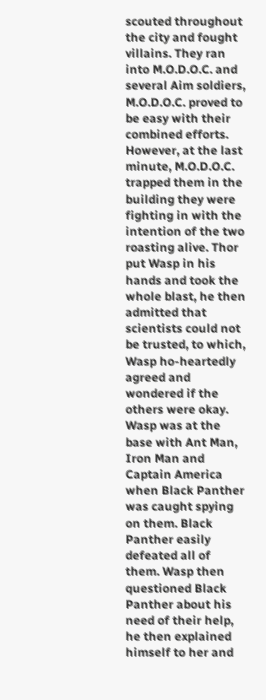scouted throughout the city and fought villains. They ran into M.O.D.O.C. and several Aim soldiers, M.O.D.O.C. proved to be easy with their combined efforts. However, at the last minute, M.O.D.O.C. trapped them in the building they were fighting in with the intention of the two roasting alive. Thor put Wasp in his hands and took the whole blast, he then admitted that scientists could not be trusted, to which, Wasp ho-heartedly agreed and wondered if the others were okay. Wasp was at the base with Ant Man, Iron Man and Captain America when Black Panther was caught spying on them. Black Panther easily defeated all of them. Wasp then questioned Black Panther about his need of their help, he then explained himself to her and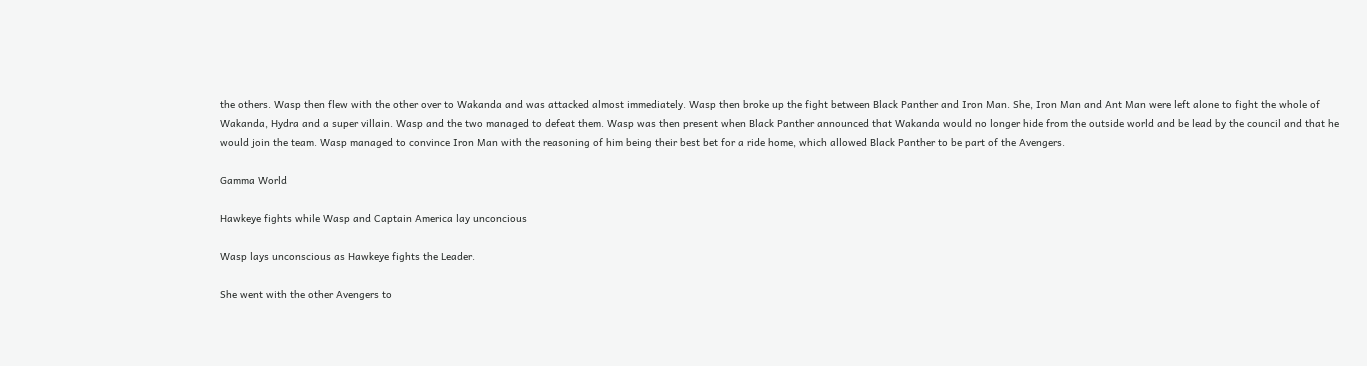the others. Wasp then flew with the other over to Wakanda and was attacked almost immediately. Wasp then broke up the fight between Black Panther and Iron Man. She, Iron Man and Ant Man were left alone to fight the whole of Wakanda, Hydra and a super villain. Wasp and the two managed to defeat them. Wasp was then present when Black Panther announced that Wakanda would no longer hide from the outside world and be lead by the council and that he would join the team. Wasp managed to convince Iron Man with the reasoning of him being their best bet for a ride home, which allowed Black Panther to be part of the Avengers.

Gamma World

Hawkeye fights while Wasp and Captain America lay unconcious

Wasp lays unconscious as Hawkeye fights the Leader.

She went with the other Avengers to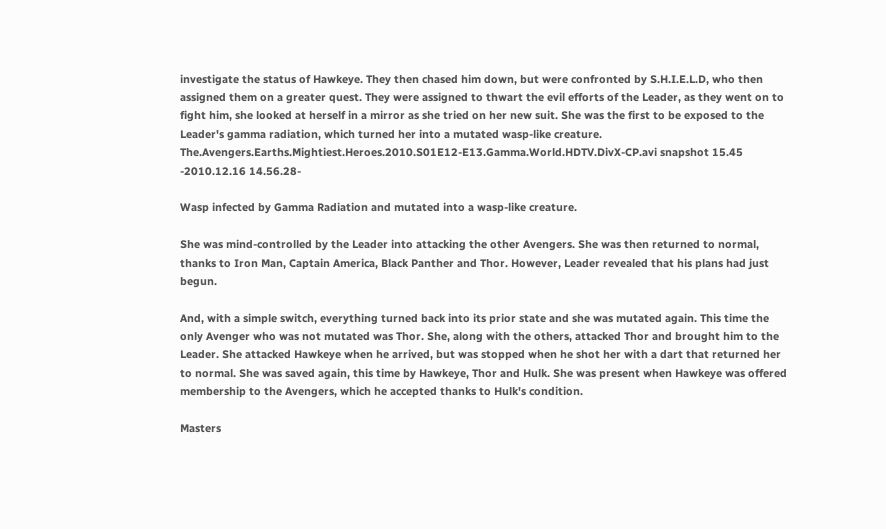investigate the status of Hawkeye. They then chased him down, but were confronted by S.H.I.E.L.D, who then assigned them on a greater quest. They were assigned to thwart the evil efforts of the Leader, as they went on to fight him, she looked at herself in a mirror as she tried on her new suit. She was the first to be exposed to the Leader's gamma radiation, which turned her into a mutated wasp-like creature.
The.Avengers.Earths.Mightiest.Heroes.2010.S01E12-E13.Gamma.World.HDTV.DivX-CP.avi snapshot 15.45 -2010.12.16 14.56.28-

Wasp infected by Gamma Radiation and mutated into a wasp-like creature.

She was mind-controlled by the Leader into attacking the other Avengers. She was then returned to normal, thanks to Iron Man, Captain America, Black Panther and Thor. However, Leader revealed that his plans had just begun.

And, with a simple switch, everything turned back into its prior state and she was mutated again. This time the only Avenger who was not mutated was Thor. She, along with the others, attacked Thor and brought him to the Leader. She attacked Hawkeye when he arrived, but was stopped when he shot her with a dart that returned her to normal. She was saved again, this time by Hawkeye, Thor and Hulk. She was present when Hawkeye was offered membership to the Avengers, which he accepted thanks to Hulk's condition.

Masters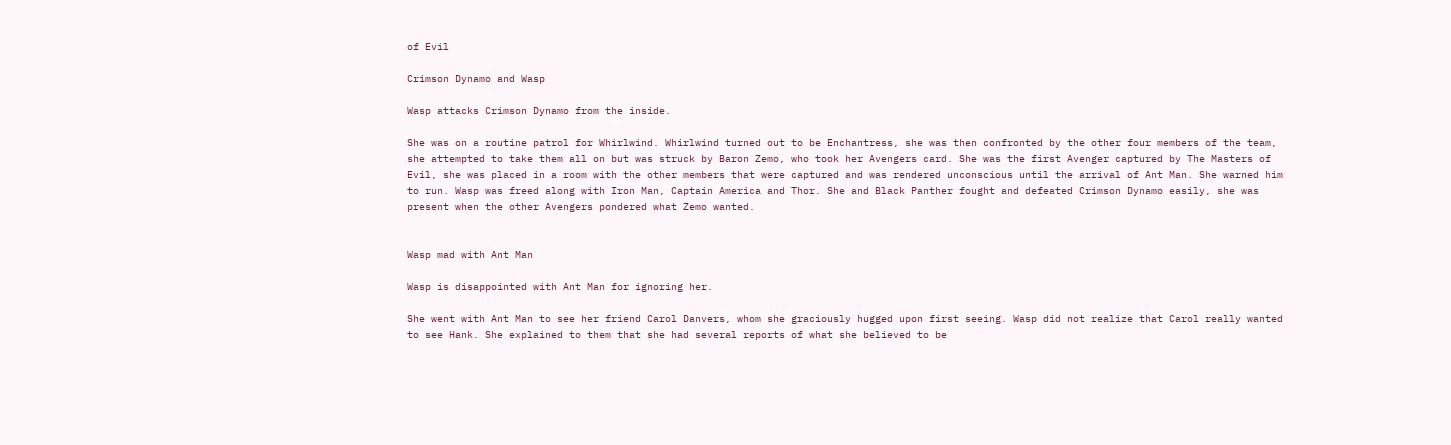of Evil

Crimson Dynamo and Wasp

Wasp attacks Crimson Dynamo from the inside.

She was on a routine patrol for Whirlwind. Whirlwind turned out to be Enchantress, she was then confronted by the other four members of the team, she attempted to take them all on but was struck by Baron Zemo, who took her Avengers card. She was the first Avenger captured by The Masters of Evil, she was placed in a room with the other members that were captured and was rendered unconscious until the arrival of Ant Man. She warned him to run. Wasp was freed along with Iron Man, Captain America and Thor. She and Black Panther fought and defeated Crimson Dynamo easily, she was present when the other Avengers pondered what Zemo wanted.


Wasp mad with Ant Man

Wasp is disappointed with Ant Man for ignoring her.

She went with Ant Man to see her friend Carol Danvers, whom she graciously hugged upon first seeing. Wasp did not realize that Carol really wanted to see Hank. She explained to them that she had several reports of what she believed to be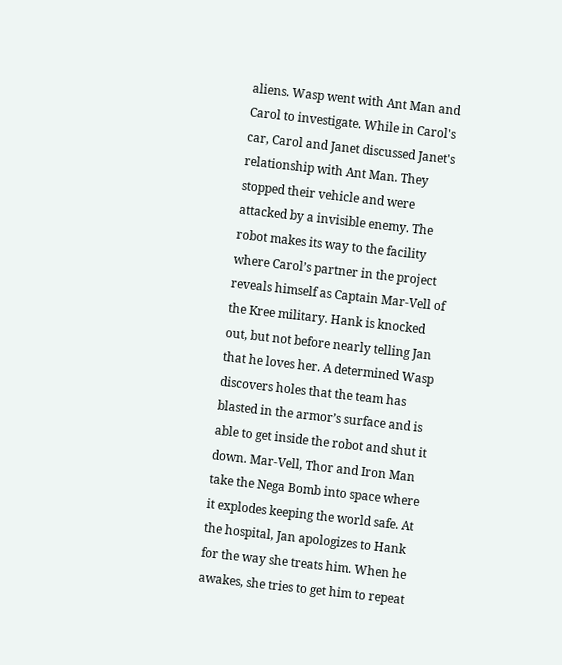aliens. Wasp went with Ant Man and Carol to investigate. While in Carol's car, Carol and Janet discussed Janet's relationship with Ant Man. They stopped their vehicle and were attacked by a invisible enemy. The robot makes its way to the facility where Carol’s partner in the project reveals himself as Captain Mar-Vell of the Kree military. Hank is knocked out, but not before nearly telling Jan that he loves her. A determined Wasp discovers holes that the team has blasted in the armor’s surface and is able to get inside the robot and shut it down. Mar-Vell, Thor and Iron Man take the Nega Bomb into space where it explodes keeping the world safe. At the hospital, Jan apologizes to Hank for the way she treats him. When he awakes, she tries to get him to repeat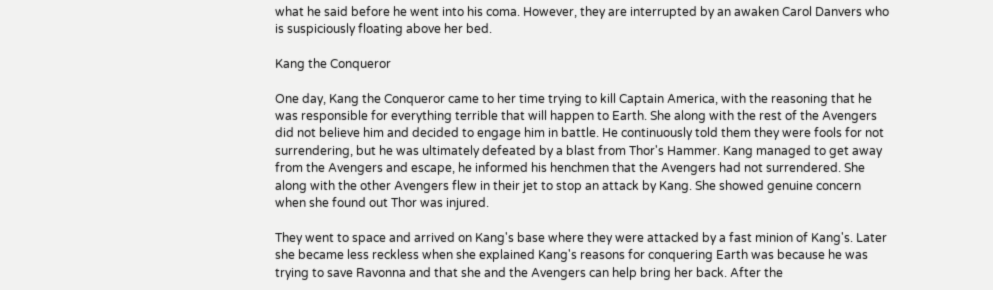what he said before he went into his coma. However, they are interrupted by an awaken Carol Danvers who is suspiciously floating above her bed.

Kang the Conqueror

One day, Kang the Conqueror came to her time trying to kill Captain America, with the reasoning that he was responsible for everything terrible that will happen to Earth. She along with the rest of the Avengers did not believe him and decided to engage him in battle. He continuously told them they were fools for not surrendering, but he was ultimately defeated by a blast from Thor's Hammer. Kang managed to get away from the Avengers and escape, he informed his henchmen that the Avengers had not surrendered. She along with the other Avengers flew in their jet to stop an attack by Kang. She showed genuine concern when she found out Thor was injured.

They went to space and arrived on Kang's base where they were attacked by a fast minion of Kang's. Later she became less reckless when she explained Kang's reasons for conquering Earth was because he was trying to save Ravonna and that she and the Avengers can help bring her back. After the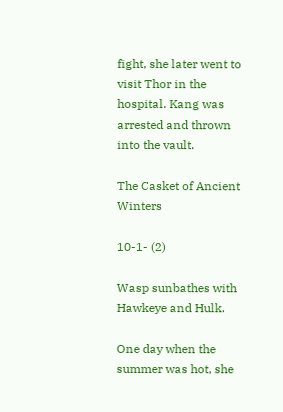fight, she later went to visit Thor in the hospital. Kang was arrested and thrown into the vault.

The Casket of Ancient Winters

10-1- (2)

Wasp sunbathes with Hawkeye and Hulk.

One day when the summer was hot, she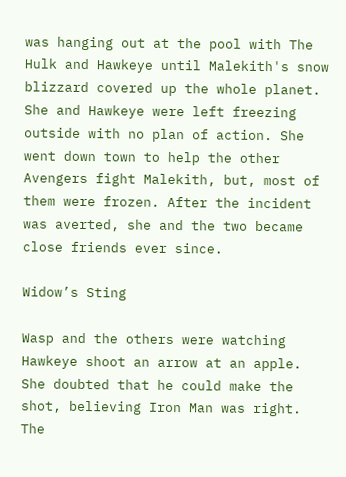was hanging out at the pool with The Hulk and Hawkeye until Malekith's snow blizzard covered up the whole planet. She and Hawkeye were left freezing outside with no plan of action. She went down town to help the other Avengers fight Malekith, but, most of them were frozen. After the incident was averted, she and the two became close friends ever since.

Widow’s Sting

Wasp and the others were watching Hawkeye shoot an arrow at an apple. She doubted that he could make the shot, believing Iron Man was right. The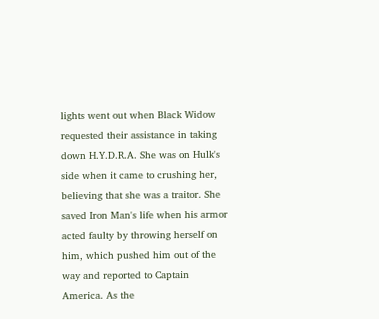lights went out when Black Widow requested their assistance in taking down H.Y.D.R.A. She was on Hulk's side when it came to crushing her, believing that she was a traitor. She saved Iron Man's life when his armor acted faulty by throwing herself on him, which pushed him out of the way and reported to Captain America. As the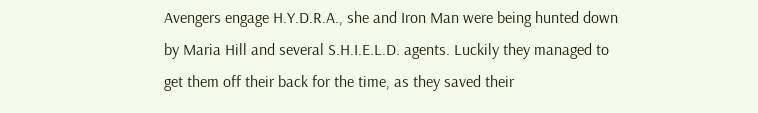Avengers engage H.Y.D.R.A., she and Iron Man were being hunted down by Maria Hill and several S.H.I.E.L.D. agents. Luckily they managed to get them off their back for the time, as they saved their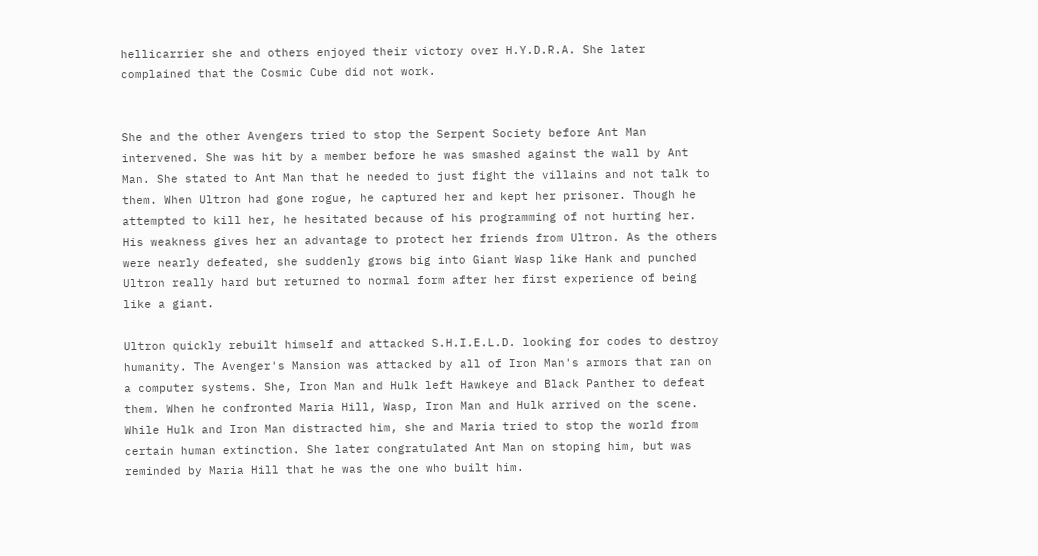hellicarrier she and others enjoyed their victory over H.Y.D.R.A. She later complained that the Cosmic Cube did not work.


She and the other Avengers tried to stop the Serpent Society before Ant Man intervened. She was hit by a member before he was smashed against the wall by Ant Man. She stated to Ant Man that he needed to just fight the villains and not talk to them. When Ultron had gone rogue, he captured her and kept her prisoner. Though he attempted to kill her, he hesitated because of his programming of not hurting her. His weakness gives her an advantage to protect her friends from Ultron. As the others were nearly defeated, she suddenly grows big into Giant Wasp like Hank and punched Ultron really hard but returned to normal form after her first experience of being like a giant.

Ultron quickly rebuilt himself and attacked S.H.I.E.L.D. looking for codes to destroy humanity. The Avenger's Mansion was attacked by all of Iron Man's armors that ran on a computer systems. She, Iron Man and Hulk left Hawkeye and Black Panther to defeat them. When he confronted Maria Hill, Wasp, Iron Man and Hulk arrived on the scene. While Hulk and Iron Man distracted him, she and Maria tried to stop the world from certain human extinction. She later congratulated Ant Man on stoping him, but was reminded by Maria Hill that he was the one who built him.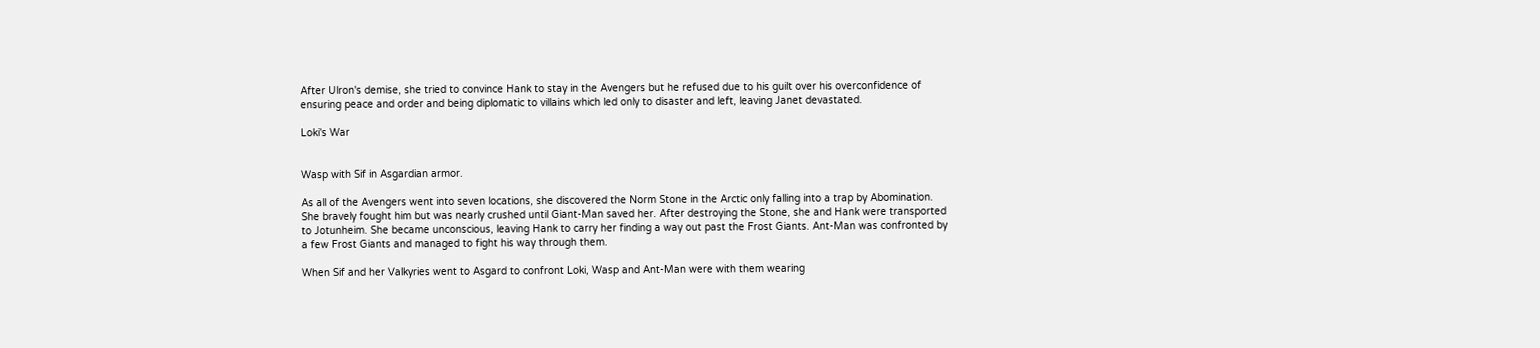After Ulron's demise, she tried to convince Hank to stay in the Avengers but he refused due to his guilt over his overconfidence of ensuring peace and order and being diplomatic to villains which led only to disaster and left, leaving Janet devastated.

Loki's War


Wasp with Sif in Asgardian armor.

As all of the Avengers went into seven locations, she discovered the Norm Stone in the Arctic only falling into a trap by Abomination. She bravely fought him but was nearly crushed until Giant-Man saved her. After destroying the Stone, she and Hank were transported to Jotunheim. She became unconscious, leaving Hank to carry her finding a way out past the Frost Giants. Ant-Man was confronted by a few Frost Giants and managed to fight his way through them.

When Sif and her Valkyries went to Asgard to confront Loki, Wasp and Ant-Man were with them wearing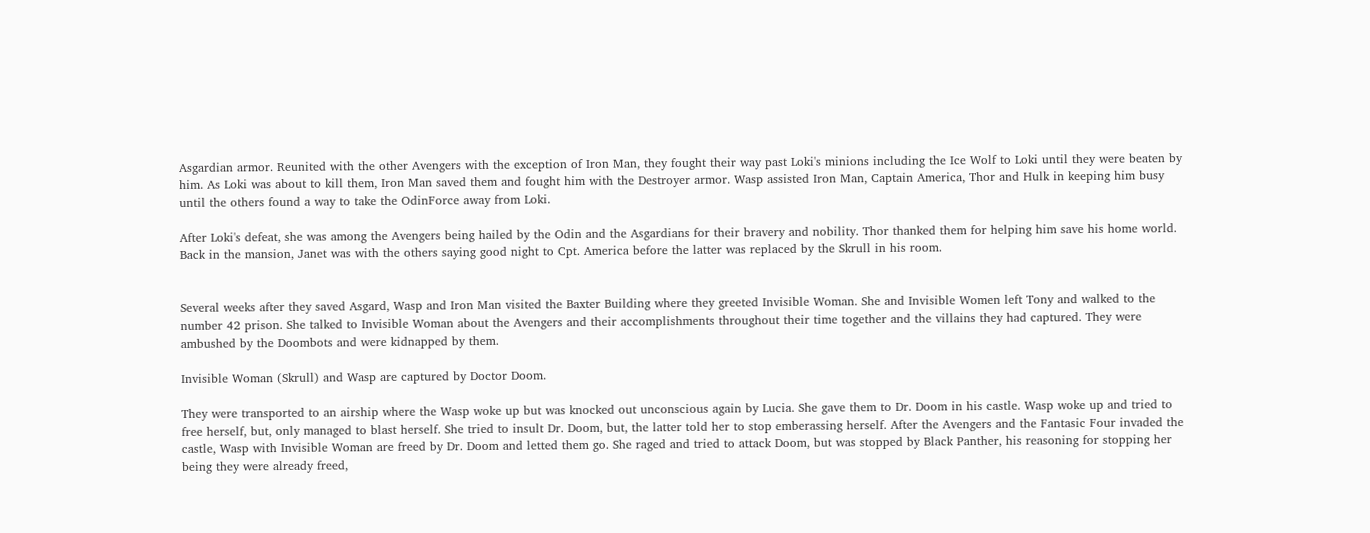Asgardian armor. Reunited with the other Avengers with the exception of Iron Man, they fought their way past Loki's minions including the Ice Wolf to Loki until they were beaten by him. As Loki was about to kill them, Iron Man saved them and fought him with the Destroyer armor. Wasp assisted Iron Man, Captain America, Thor and Hulk in keeping him busy until the others found a way to take the OdinForce away from Loki.

After Loki's defeat, she was among the Avengers being hailed by the Odin and the Asgardians for their bravery and nobility. Thor thanked them for helping him save his home world. Back in the mansion, Janet was with the others saying good night to Cpt. America before the latter was replaced by the Skrull in his room.


Several weeks after they saved Asgard, Wasp and Iron Man visited the Baxter Building where they greeted Invisible Woman. She and Invisible Women left Tony and walked to the number 42 prison. She talked to Invisible Woman about the Avengers and their accomplishments throughout their time together and the villains they had captured. They were ambushed by the Doombots and were kidnapped by them.

Invisible Woman (Skrull) and Wasp are captured by Doctor Doom.

They were transported to an airship where the Wasp woke up but was knocked out unconscious again by Lucia. She gave them to Dr. Doom in his castle. Wasp woke up and tried to free herself, but, only managed to blast herself. She tried to insult Dr. Doom, but, the latter told her to stop emberassing herself. After the Avengers and the Fantasic Four invaded the castle, Wasp with Invisible Woman are freed by Dr. Doom and letted them go. She raged and tried to attack Doom, but was stopped by Black Panther, his reasoning for stopping her being they were already freed,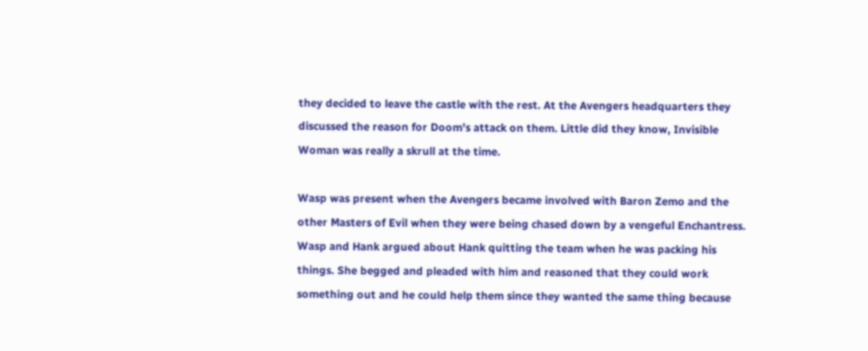they decided to leave the castle with the rest. At the Avengers headquarters they discussed the reason for Doom's attack on them. Little did they know, Invisible Woman was really a skrull at the time.

Wasp was present when the Avengers became involved with Baron Zemo and the other Masters of Evil when they were being chased down by a vengeful Enchantress. Wasp and Hank argued about Hank quitting the team when he was packing his things. She begged and pleaded with him and reasoned that they could work something out and he could help them since they wanted the same thing because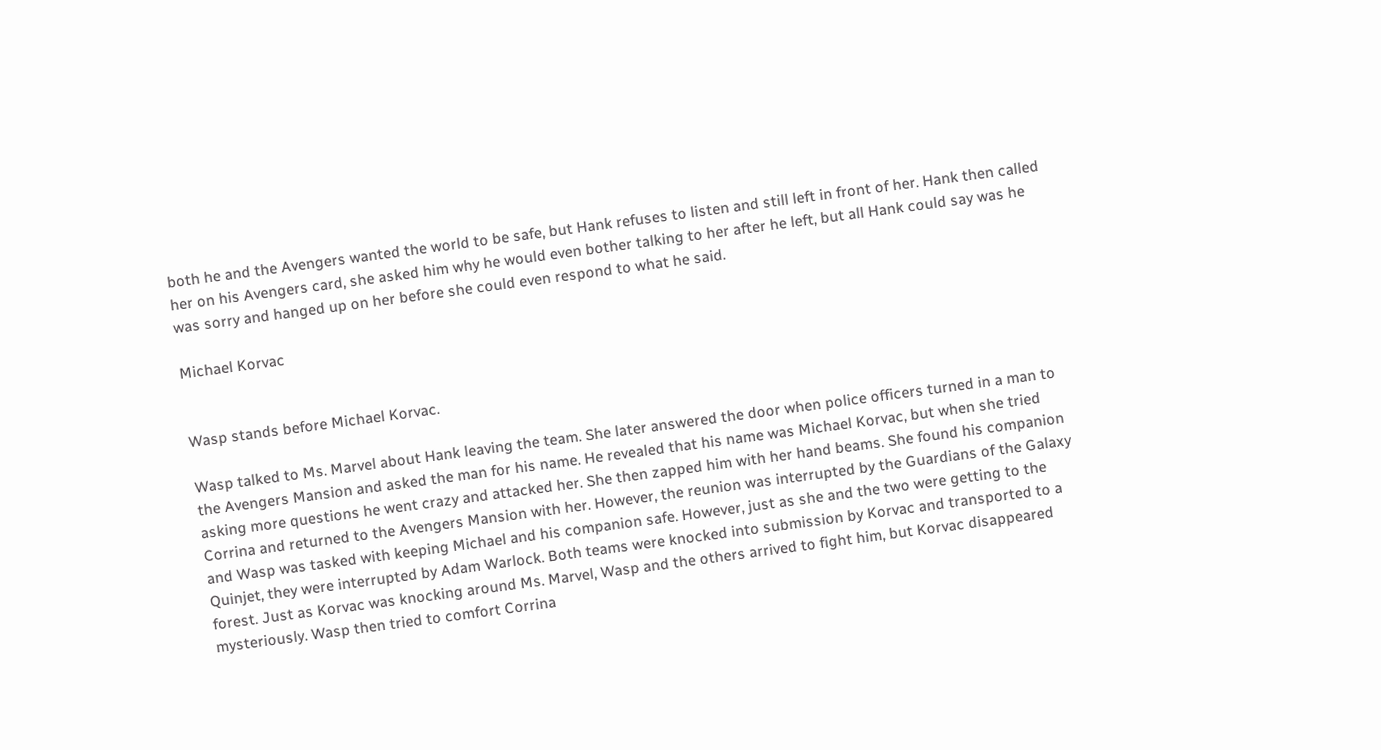both he and the Avengers wanted the world to be safe, but Hank refuses to listen and still left in front of her. Hank then called her on his Avengers card, she asked him why he would even bother talking to her after he left, but all Hank could say was he was sorry and hanged up on her before she could even respond to what he said.

Michael Korvac


Wasp stands before Michael Korvac.

Wasp talked to Ms. Marvel about Hank leaving the team. She later answered the door when police officers turned in a man to the Avengers Mansion and asked the man for his name. He revealed that his name was Michael Korvac, but when she tried asking more questions he went crazy and attacked her. She then zapped him with her hand beams. She found his companion Corrina and returned to the Avengers Mansion with her. However, the reunion was interrupted by the Guardians of the Galaxy and Wasp was tasked with keeping Michael and his companion safe. However, just as she and the two were getting to the Quinjet, they were interrupted by Adam Warlock. Both teams were knocked into submission by Korvac and transported to a forest. Just as Korvac was knocking around Ms. Marvel, Wasp and the others arrived to fight him, but Korvac disappeared mysteriously. Wasp then tried to comfort Corrina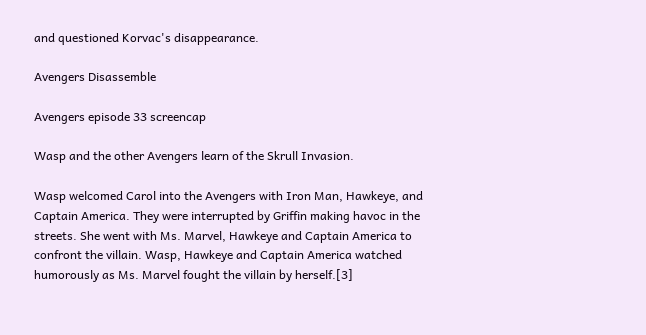and questioned Korvac's disappearance.

Avengers Disassemble

Avengers episode 33 screencap

Wasp and the other Avengers learn of the Skrull Invasion.

Wasp welcomed Carol into the Avengers with Iron Man, Hawkeye, and Captain America. They were interrupted by Griffin making havoc in the streets. She went with Ms. Marvel, Hawkeye and Captain America to confront the villain. Wasp, Hawkeye and Captain America watched humorously as Ms. Marvel fought the villain by herself.[3]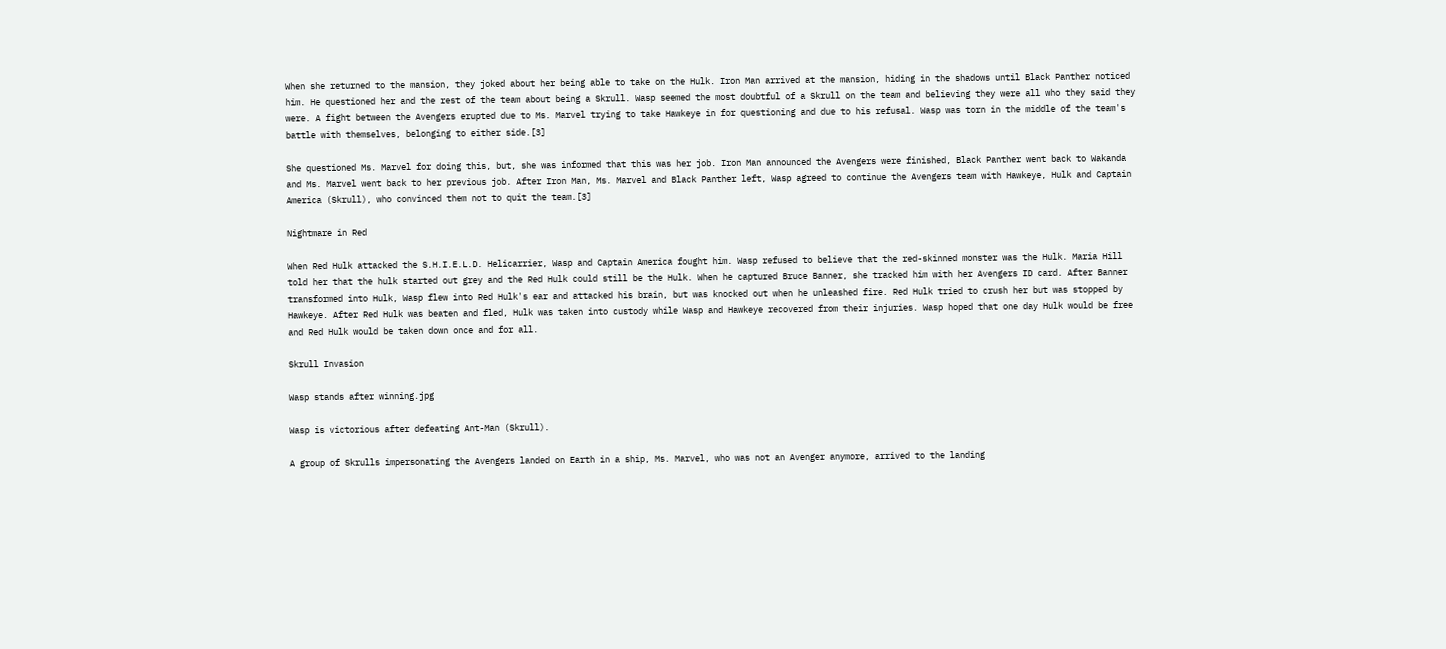When she returned to the mansion, they joked about her being able to take on the Hulk. Iron Man arrived at the mansion, hiding in the shadows until Black Panther noticed him. He questioned her and the rest of the team about being a Skrull. Wasp seemed the most doubtful of a Skrull on the team and believing they were all who they said they were. A fight between the Avengers erupted due to Ms. Marvel trying to take Hawkeye in for questioning and due to his refusal. Wasp was torn in the middle of the team's battle with themselves, belonging to either side.[3]

She questioned Ms. Marvel for doing this, but, she was informed that this was her job. Iron Man announced the Avengers were finished, Black Panther went back to Wakanda and Ms. Marvel went back to her previous job. After Iron Man, Ms. Marvel and Black Panther left, Wasp agreed to continue the Avengers team with Hawkeye, Hulk and Captain America (Skrull), who convinced them not to quit the team.[3]

Nightmare in Red

When Red Hulk attacked the S.H.I.E.L.D. Helicarrier, Wasp and Captain America fought him. Wasp refused to believe that the red-skinned monster was the Hulk. Maria Hill told her that the hulk started out grey and the Red Hulk could still be the Hulk. When he captured Bruce Banner, she tracked him with her Avengers ID card. After Banner transformed into Hulk, Wasp flew into Red Hulk's ear and attacked his brain, but was knocked out when he unleashed fire. Red Hulk tried to crush her but was stopped by Hawkeye. After Red Hulk was beaten and fled, Hulk was taken into custody while Wasp and Hawkeye recovered from their injuries. Wasp hoped that one day Hulk would be free and Red Hulk would be taken down once and for all.

Skrull Invasion

Wasp stands after winning.jpg

Wasp is victorious after defeating Ant-Man (Skrull).

A group of Skrulls impersonating the Avengers landed on Earth in a ship, Ms. Marvel, who was not an Avenger anymore, arrived to the landing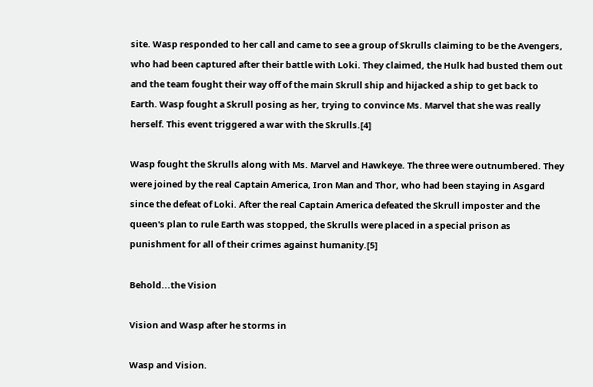site. Wasp responded to her call and came to see a group of Skrulls claiming to be the Avengers, who had been captured after their battle with Loki. They claimed, the Hulk had busted them out and the team fought their way off of the main Skrull ship and hijacked a ship to get back to Earth. Wasp fought a Skrull posing as her, trying to convince Ms. Marvel that she was really herself. This event triggered a war with the Skrulls.[4]

Wasp fought the Skrulls along with Ms. Marvel and Hawkeye. The three were outnumbered. They were joined by the real Captain America, Iron Man and Thor, who had been staying in Asgard since the defeat of Loki. After the real Captain America defeated the Skrull imposter and the queen's plan to rule Earth was stopped, the Skrulls were placed in a special prison as punishment for all of their crimes against humanity.[5]

Behold...the Vision

Vision and Wasp after he storms in

Wasp and Vision.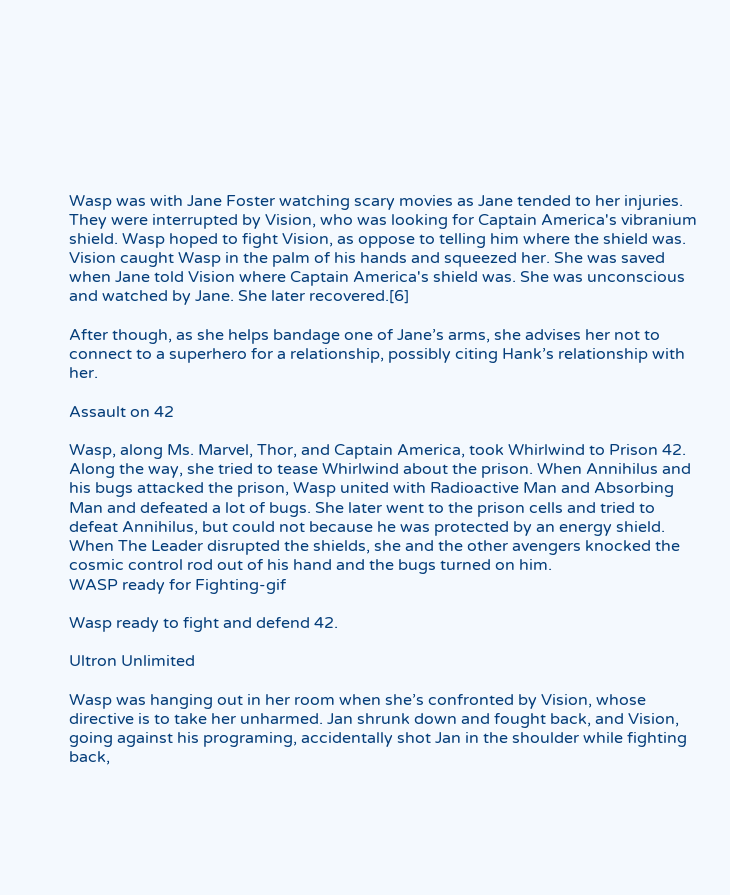Wasp was with Jane Foster watching scary movies as Jane tended to her injuries. They were interrupted by Vision, who was looking for Captain America's vibranium shield. Wasp hoped to fight Vision, as oppose to telling him where the shield was. Vision caught Wasp in the palm of his hands and squeezed her. She was saved when Jane told Vision where Captain America's shield was. She was unconscious and watched by Jane. She later recovered.[6]

After though, as she helps bandage one of Jane’s arms, she advises her not to connect to a superhero for a relationship, possibly citing Hank’s relationship with her.

Assault on 42

Wasp, along Ms. Marvel, Thor, and Captain America, took Whirlwind to Prison 42. Along the way, she tried to tease Whirlwind about the prison. When Annihilus and his bugs attacked the prison, Wasp united with Radioactive Man and Absorbing Man and defeated a lot of bugs. She later went to the prison cells and tried to defeat Annihilus, but could not because he was protected by an energy shield. When The Leader disrupted the shields, she and the other avengers knocked the cosmic control rod out of his hand and the bugs turned on him.
WASP ready for Fighting-gif

Wasp ready to fight and defend 42.

Ultron Unlimited

Wasp was hanging out in her room when she’s confronted by Vision, whose directive is to take her unharmed. Jan shrunk down and fought back, and Vision, going against his programing, accidentally shot Jan in the shoulder while fighting back,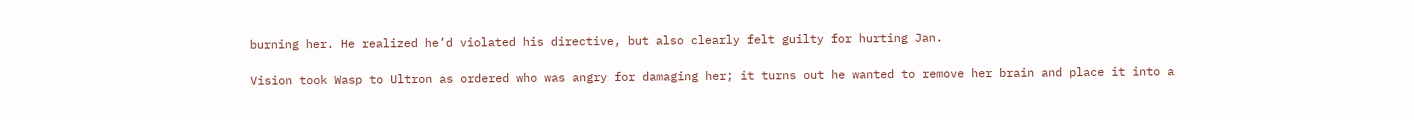burning her. He realized he’d violated his directive, but also clearly felt guilty for hurting Jan.

Vision took Wasp to Ultron as ordered who was angry for damaging her; it turns out he wanted to remove her brain and place it into a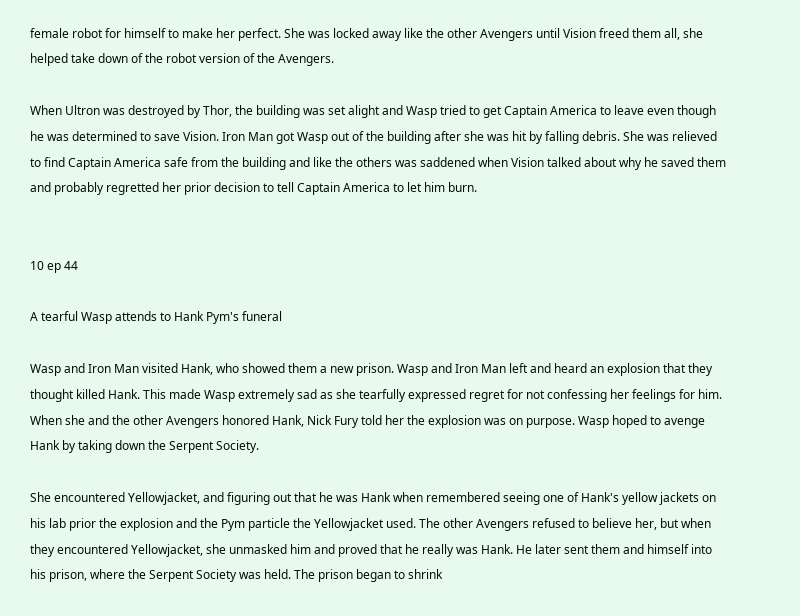female robot for himself to make her perfect. She was locked away like the other Avengers until Vision freed them all, she helped take down of the robot version of the Avengers.

When Ultron was destroyed by Thor, the building was set alight and Wasp tried to get Captain America to leave even though he was determined to save Vision. Iron Man got Wasp out of the building after she was hit by falling debris. She was relieved to find Captain America safe from the building and like the others was saddened when Vision talked about why he saved them and probably regretted her prior decision to tell Captain America to let him burn.


10 ep 44

A tearful Wasp attends to Hank Pym's funeral

Wasp and Iron Man visited Hank, who showed them a new prison. Wasp and Iron Man left and heard an explosion that they thought killed Hank. This made Wasp extremely sad as she tearfully expressed regret for not confessing her feelings for him. When she and the other Avengers honored Hank, Nick Fury told her the explosion was on purpose. Wasp hoped to avenge Hank by taking down the Serpent Society.

She encountered Yellowjacket, and figuring out that he was Hank when remembered seeing one of Hank's yellow jackets on his lab prior the explosion and the Pym particle the Yellowjacket used. The other Avengers refused to believe her, but when they encountered Yellowjacket, she unmasked him and proved that he really was Hank. He later sent them and himself into his prison, where the Serpent Society was held. The prison began to shrink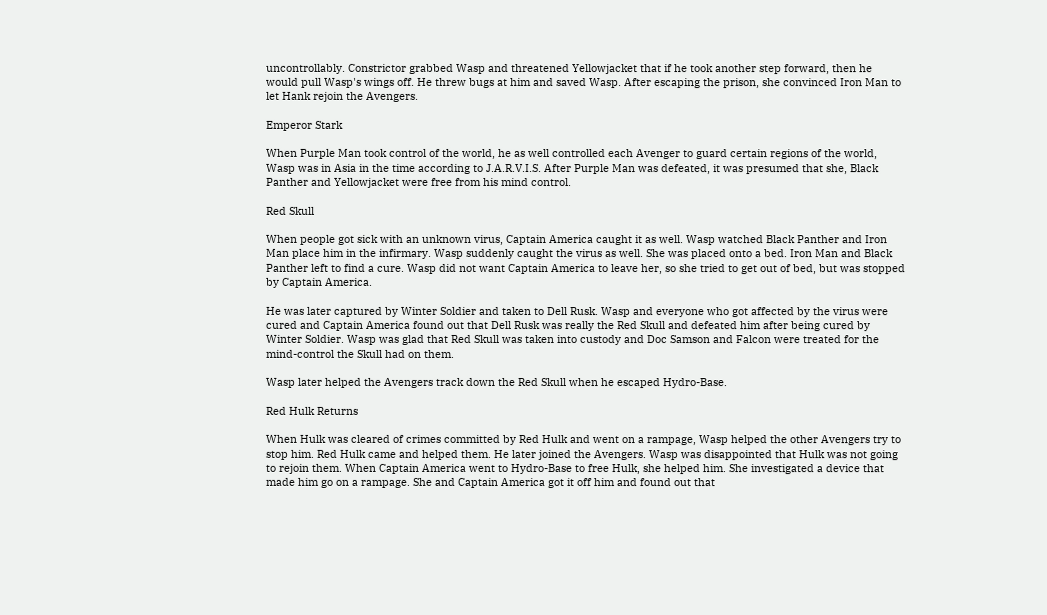uncontrollably. Constrictor grabbed Wasp and threatened Yellowjacket that if he took another step forward, then he would pull Wasp's wings off. He threw bugs at him and saved Wasp. After escaping the prison, she convinced Iron Man to let Hank rejoin the Avengers.

Emperor Stark

When Purple Man took control of the world, he as well controlled each Avenger to guard certain regions of the world, Wasp was in Asia in the time according to J.A.R.V.I.S. After Purple Man was defeated, it was presumed that she, Black Panther and Yellowjacket were free from his mind control.

Red Skull

When people got sick with an unknown virus, Captain America caught it as well. Wasp watched Black Panther and Iron Man place him in the infirmary. Wasp suddenly caught the virus as well. She was placed onto a bed. Iron Man and Black Panther left to find a cure. Wasp did not want Captain America to leave her, so she tried to get out of bed, but was stopped by Captain America.

He was later captured by Winter Soldier and taken to Dell Rusk. Wasp and everyone who got affected by the virus were cured and Captain America found out that Dell Rusk was really the Red Skull and defeated him after being cured by Winter Soldier. Wasp was glad that Red Skull was taken into custody and Doc Samson and Falcon were treated for the mind-control the Skull had on them.

Wasp later helped the Avengers track down the Red Skull when he escaped Hydro-Base.

Red Hulk Returns

When Hulk was cleared of crimes committed by Red Hulk and went on a rampage, Wasp helped the other Avengers try to stop him. Red Hulk came and helped them. He later joined the Avengers. Wasp was disappointed that Hulk was not going to rejoin them. When Captain America went to Hydro-Base to free Hulk, she helped him. She investigated a device that made him go on a rampage. She and Captain America got it off him and found out that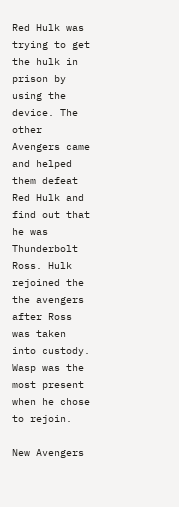Red Hulk was trying to get the hulk in prison by using the device. The other Avengers came and helped them defeat Red Hulk and find out that he was Thunderbolt Ross. Hulk rejoined the the avengers after Ross was taken into custody. Wasp was the most present when he chose to rejoin.

New Avengers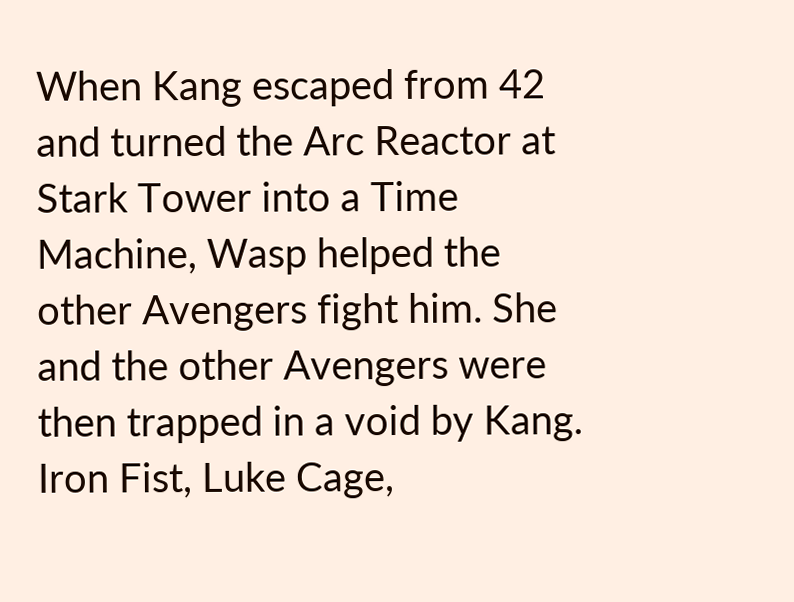When Kang escaped from 42 and turned the Arc Reactor at Stark Tower into a Time Machine, Wasp helped the other Avengers fight him. She and the other Avengers were then trapped in a void by Kang. Iron Fist, Luke Cage,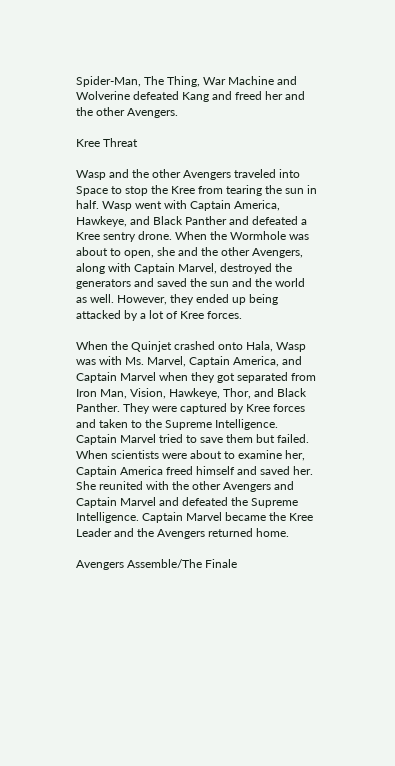Spider-Man, The Thing, War Machine and Wolverine defeated Kang and freed her and the other Avengers.

Kree Threat

Wasp and the other Avengers traveled into Space to stop the Kree from tearing the sun in half. Wasp went with Captain America, Hawkeye, and Black Panther and defeated a Kree sentry drone. When the Wormhole was about to open, she and the other Avengers, along with Captain Marvel, destroyed the generators and saved the sun and the world as well. However, they ended up being attacked by a lot of Kree forces.

When the Quinjet crashed onto Hala, Wasp was with Ms. Marvel, Captain America, and Captain Marvel when they got separated from Iron Man, Vision, Hawkeye, Thor, and Black Panther. They were captured by Kree forces and taken to the Supreme Intelligence. Captain Marvel tried to save them but failed. When scientists were about to examine her, Captain America freed himself and saved her. She reunited with the other Avengers and Captain Marvel and defeated the Supreme Intelligence. Captain Marvel became the Kree Leader and the Avengers returned home.

Avengers Assemble/The Finale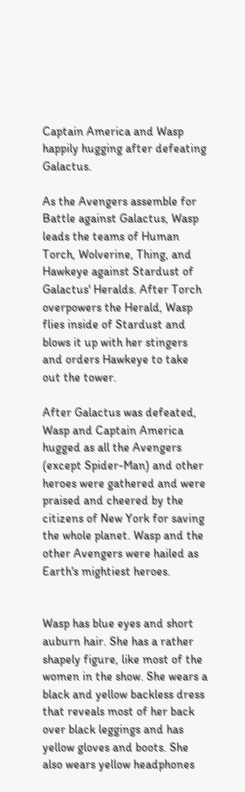Captain America and Wasp happily hugging after defeating Galactus.

As the Avengers assemble for Battle against Galactus, Wasp leads the teams of Human Torch, Wolverine, Thing, and Hawkeye against Stardust of Galactus' Heralds. After Torch overpowers the Herald, Wasp flies inside of Stardust and blows it up with her stingers and orders Hawkeye to take out the tower.

After Galactus was defeated, Wasp and Captain America hugged as all the Avengers (except Spider-Man) and other heroes were gathered and were praised and cheered by the citizens of New York for saving the whole planet. Wasp and the other Avengers were hailed as Earth's mightiest heroes.


Wasp has blue eyes and short auburn hair. She has a rather shapely figure, like most of the women in the show. She wears a black and yellow backless dress that reveals most of her back over black leggings and has yellow gloves and boots. She also wears yellow headphones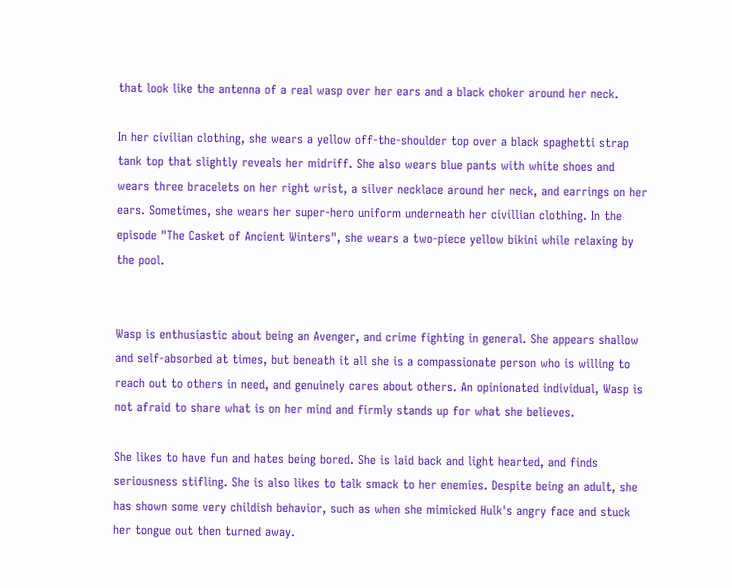that look like the antenna of a real wasp over her ears and a black choker around her neck.

In her civilian clothing, she wears a yellow off-the-shoulder top over a black spaghetti strap tank top that slightly reveals her midriff. She also wears blue pants with white shoes and wears three bracelets on her right wrist, a silver necklace around her neck, and earrings on her ears. Sometimes, she wears her super-hero uniform underneath her civillian clothing. In the episode "The Casket of Ancient Winters", she wears a two-piece yellow bikini while relaxing by the pool.


Wasp is enthusiastic about being an Avenger, and crime fighting in general. She appears shallow and self-absorbed at times, but beneath it all she is a compassionate person who is willing to reach out to others in need, and genuinely cares about others. An opinionated individual, Wasp is not afraid to share what is on her mind and firmly stands up for what she believes.

She likes to have fun and hates being bored. She is laid back and light hearted, and finds seriousness stifling. She is also likes to talk smack to her enemies. Despite being an adult, she has shown some very childish behavior, such as when she mimicked Hulk's angry face and stuck her tongue out then turned away.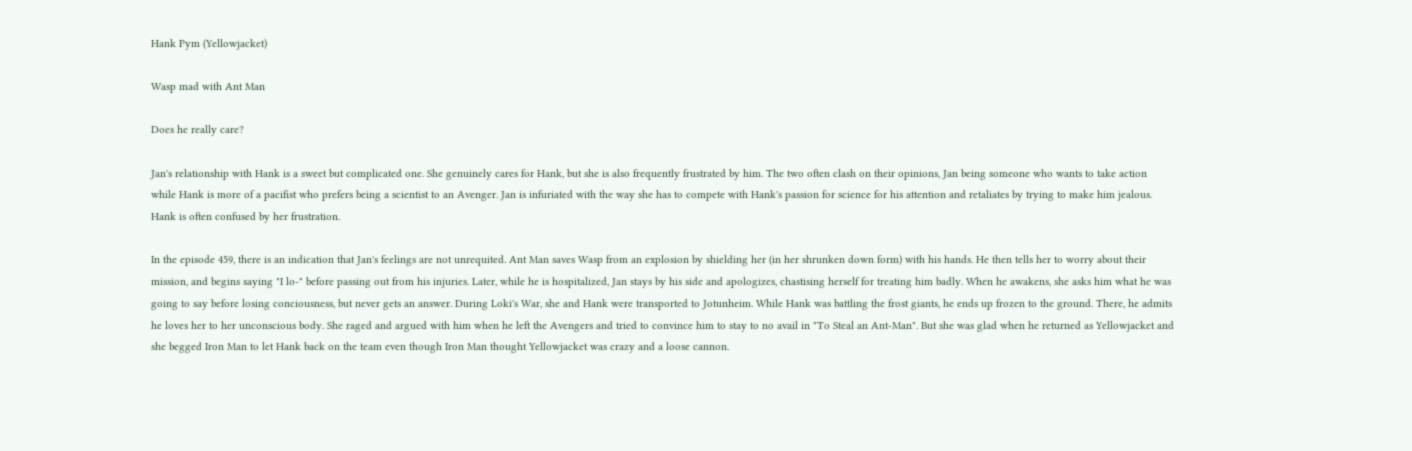Hank Pym (Yellowjacket)

Wasp mad with Ant Man

Does he really care?

Jan's relationship with Hank is a sweet but complicated one. She genuinely cares for Hank, but she is also frequently frustrated by him. The two often clash on their opinions, Jan being someone who wants to take action while Hank is more of a pacifist who prefers being a scientist to an Avenger. Jan is infuriated with the way she has to compete with Hank's passion for science for his attention and retaliates by trying to make him jealous. Hank is often confused by her frustration.

In the episode 459, there is an indication that Jan's feelings are not unrequited. Ant Man saves Wasp from an explosion by shielding her (in her shrunken down form) with his hands. He then tells her to worry about their mission, and begins saying "I lo-" before passing out from his injuries. Later, while he is hospitalized, Jan stays by his side and apologizes, chastising herself for treating him badly. When he awakens, she asks him what he was going to say before losing conciousness, but never gets an answer. During Loki's War, she and Hank were transported to Jotunheim. While Hank was battling the frost giants, he ends up frozen to the ground. There, he admits he loves her to her unconscious body. She raged and argued with him when he left the Avengers and tried to convince him to stay to no avail in "To Steal an Ant-Man". But she was glad when he returned as Yellowjacket and she begged Iron Man to let Hank back on the team even though Iron Man thought Yellowjacket was crazy and a loose cannon.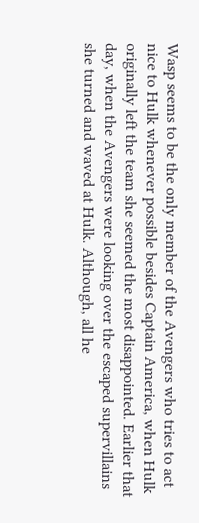Wasp seems to be the only member of the Avengers who tries to act nice to Hulk whenever possible besides Captain America, when Hulk originally left the team she seemed the most disappointed. Earlier that day, when the Avengers were looking over the escaped supervillains she turned and waved at Hulk. Although, all he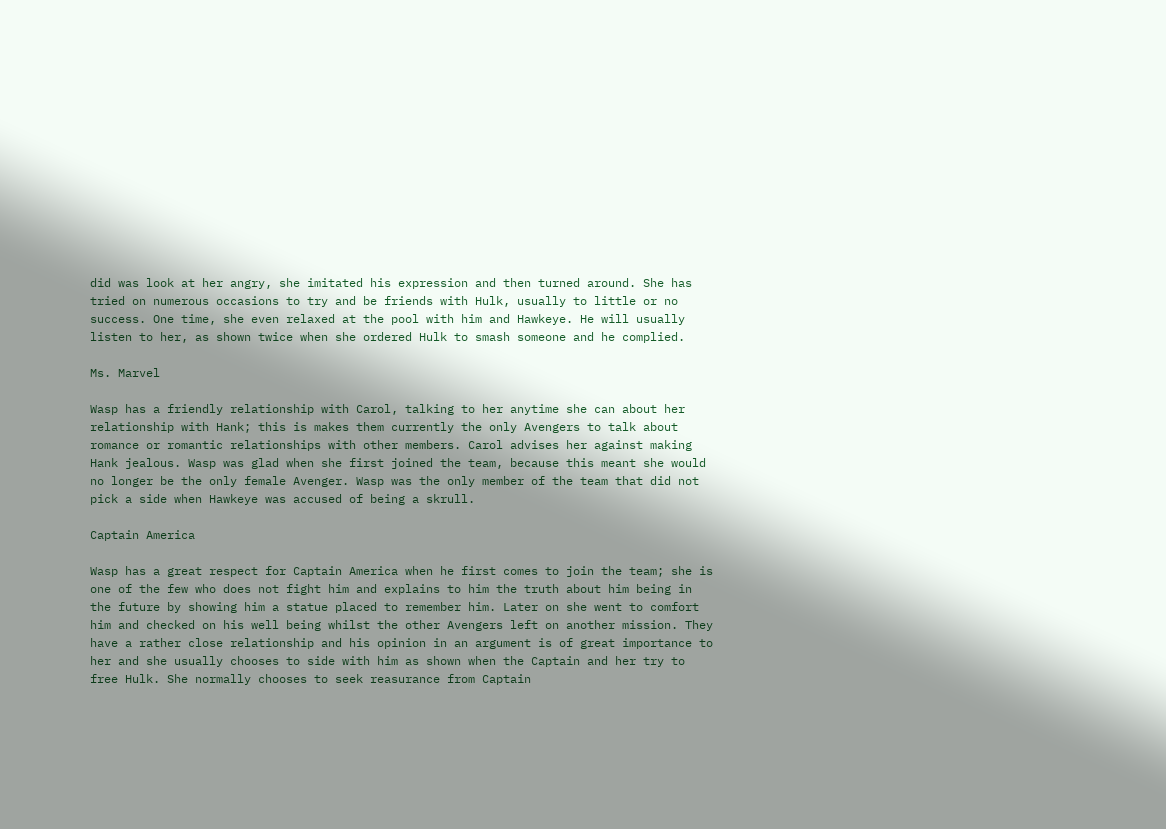did was look at her angry, she imitated his expression and then turned around. She has tried on numerous occasions to try and be friends with Hulk, usually to little or no success. One time, she even relaxed at the pool with him and Hawkeye. He will usually listen to her, as shown twice when she ordered Hulk to smash someone and he complied.

Ms. Marvel

Wasp has a friendly relationship with Carol, talking to her anytime she can about her relationship with Hank; this is makes them currently the only Avengers to talk about romance or romantic relationships with other members. Carol advises her against making Hank jealous. Wasp was glad when she first joined the team, because this meant she would no longer be the only female Avenger. Wasp was the only member of the team that did not pick a side when Hawkeye was accused of being a skrull.

Captain America

Wasp has a great respect for Captain America when he first comes to join the team; she is one of the few who does not fight him and explains to him the truth about him being in the future by showing him a statue placed to remember him. Later on she went to comfort him and checked on his well being whilst the other Avengers left on another mission. They have a rather close relationship and his opinion in an argument is of great importance to her and she usually chooses to side with him as shown when the Captain and her try to free Hulk. She normally chooses to seek reasurance from Captain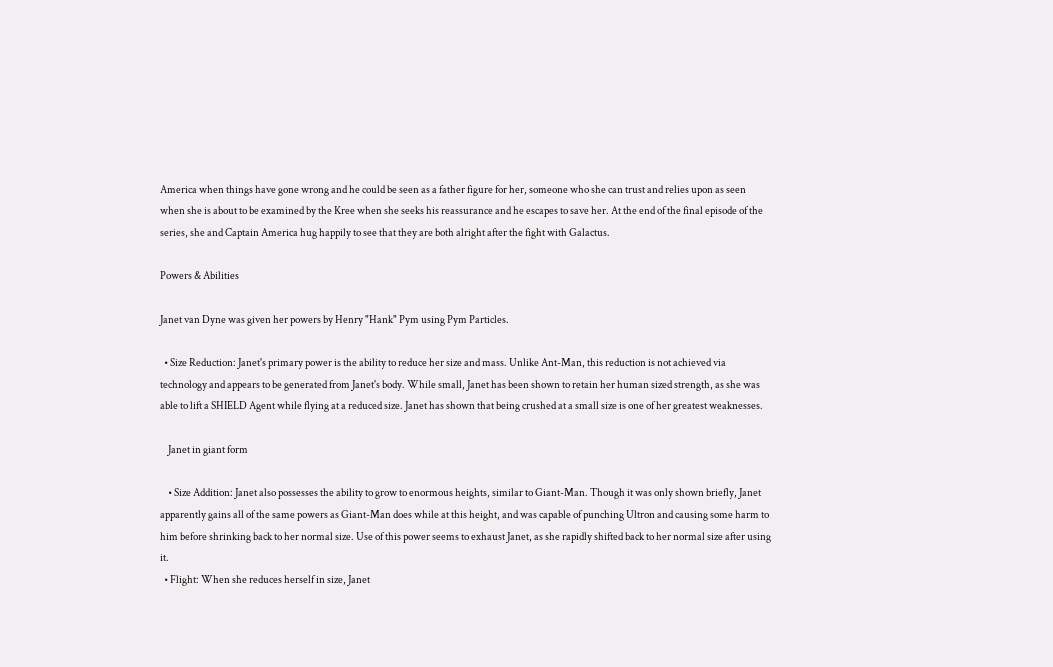America when things have gone wrong and he could be seen as a father figure for her, someone who she can trust and relies upon as seen when she is about to be examined by the Kree when she seeks his reassurance and he escapes to save her. At the end of the final episode of the series, she and Captain America hug happily to see that they are both alright after the fight with Galactus.

Powers & Abilities

Janet van Dyne was given her powers by Henry "Hank" Pym using Pym Particles.

  • Size Reduction: Janet's primary power is the ability to reduce her size and mass. Unlike Ant-Man, this reduction is not achieved via technology and appears to be generated from Janet's body. While small, Janet has been shown to retain her human sized strength, as she was able to lift a SHIELD Agent while flying at a reduced size. Janet has shown that being crushed at a small size is one of her greatest weaknesses.

    Janet in giant form

    • Size Addition: Janet also possesses the ability to grow to enormous heights, similar to Giant-Man. Though it was only shown briefly, Janet apparently gains all of the same powers as Giant-Man does while at this height, and was capable of punching Ultron and causing some harm to him before shrinking back to her normal size. Use of this power seems to exhaust Janet, as she rapidly shifted back to her normal size after using it.
  • Flight: When she reduces herself in size, Janet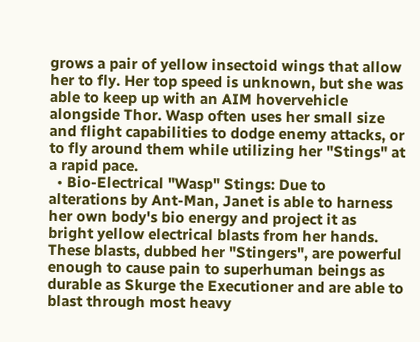grows a pair of yellow insectoid wings that allow her to fly. Her top speed is unknown, but she was able to keep up with an AIM hovervehicle alongside Thor. Wasp often uses her small size and flight capabilities to dodge enemy attacks, or to fly around them while utilizing her "Stings" at a rapid pace.
  • Bio-Electrical "Wasp" Stings: Due to alterations by Ant-Man, Janet is able to harness her own body's bio energy and project it as bright yellow electrical blasts from her hands. These blasts, dubbed her "Stingers", are powerful enough to cause pain to superhuman beings as durable as Skurge the Executioner and are able to blast through most heavy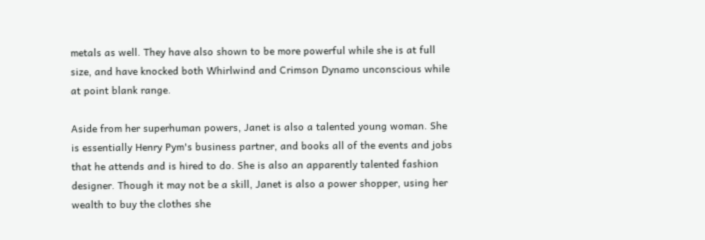metals as well. They have also shown to be more powerful while she is at full size, and have knocked both Whirlwind and Crimson Dynamo unconscious while at point blank range.

Aside from her superhuman powers, Janet is also a talented young woman. She is essentially Henry Pym's business partner, and books all of the events and jobs that he attends and is hired to do. She is also an apparently talented fashion designer. Though it may not be a skill, Janet is also a power shopper, using her wealth to buy the clothes she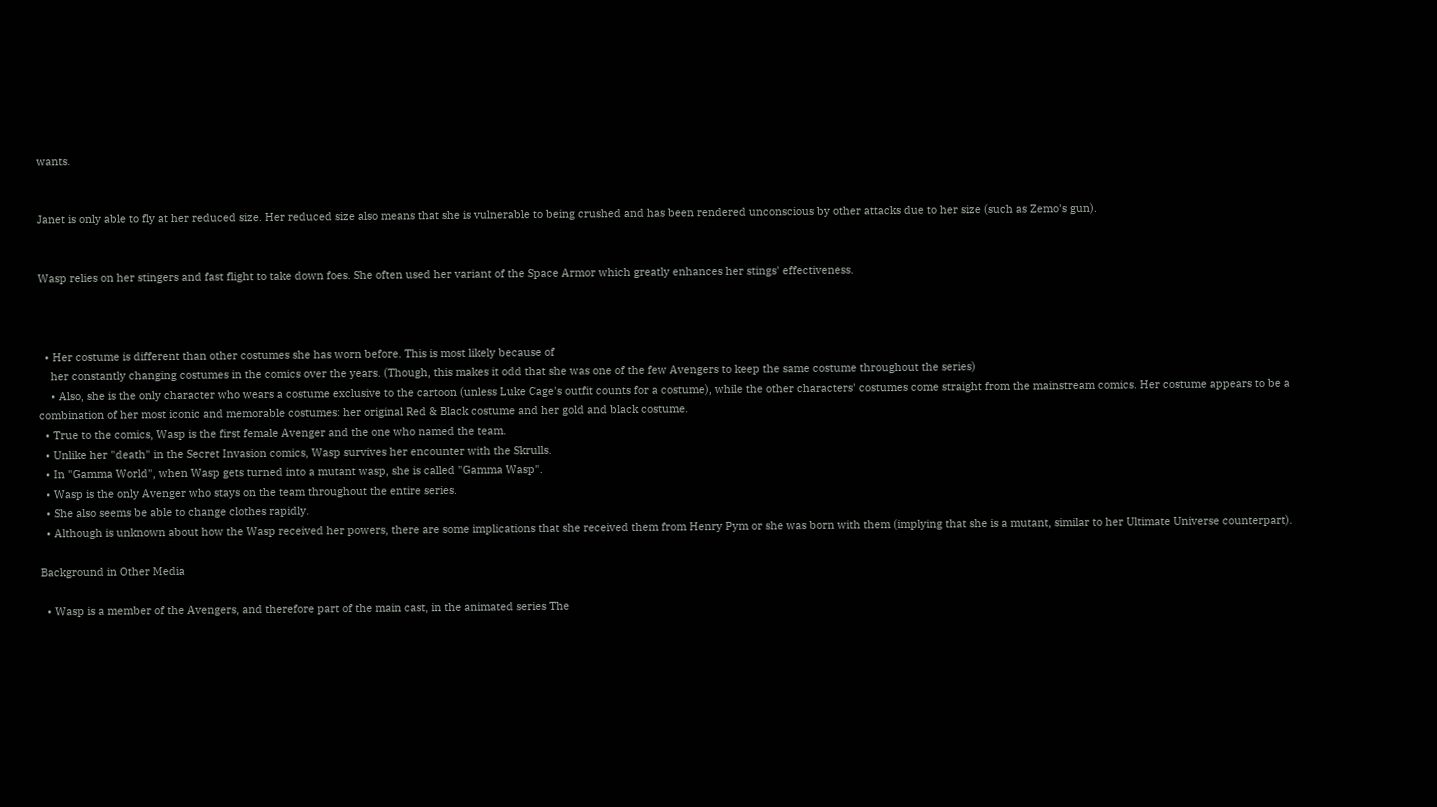wants.


Janet is only able to fly at her reduced size. Her reduced size also means that she is vulnerable to being crushed and has been rendered unconscious by other attacks due to her size (such as Zemo's gun).


Wasp relies on her stingers and fast flight to take down foes. She often used her variant of the Space Armor which greatly enhances her stings' effectiveness.



  • Her costume is different than other costumes she has worn before. This is most likely because of
    her constantly changing costumes in the comics over the years. (Though, this makes it odd that she was one of the few Avengers to keep the same costume throughout the series)
    • Also, she is the only character who wears a costume exclusive to the cartoon (unless Luke Cage's outfit counts for a costume), while the other characters' costumes come straight from the mainstream comics. Her costume appears to be a combination of her most iconic and memorable costumes: her original Red & Black costume and her gold and black costume.
  • True to the comics, Wasp is the first female Avenger and the one who named the team.
  • Unlike her "death" in the Secret Invasion comics, Wasp survives her encounter with the Skrulls.
  • In "Gamma World", when Wasp gets turned into a mutant wasp, she is called "Gamma Wasp".
  • Wasp is the only Avenger who stays on the team throughout the entire series.
  • She also seems be able to change clothes rapidly.
  • Although is unknown about how the Wasp received her powers, there are some implications that she received them from Henry Pym or she was born with them (implying that she is a mutant, similar to her Ultimate Universe counterpart).

Background in Other Media

  • Wasp is a member of the Avengers, and therefore part of the main cast, in the animated series The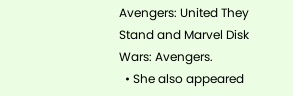Avengers: United They Stand and Marvel Disk Wars: Avengers.
  • She also appeared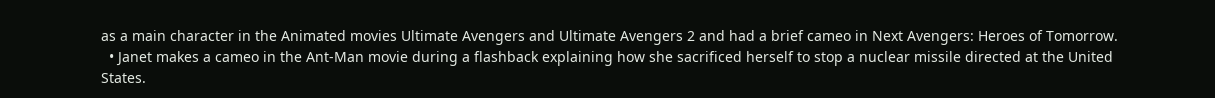as a main character in the Animated movies Ultimate Avengers and Ultimate Avengers 2 and had a brief cameo in Next Avengers: Heroes of Tomorrow.
  • Janet makes a cameo in the Ant-Man movie during a flashback explaining how she sacrificed herself to stop a nuclear missile directed at the United States.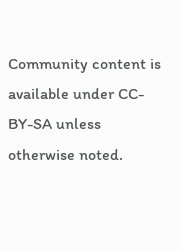Community content is available under CC-BY-SA unless otherwise noted.